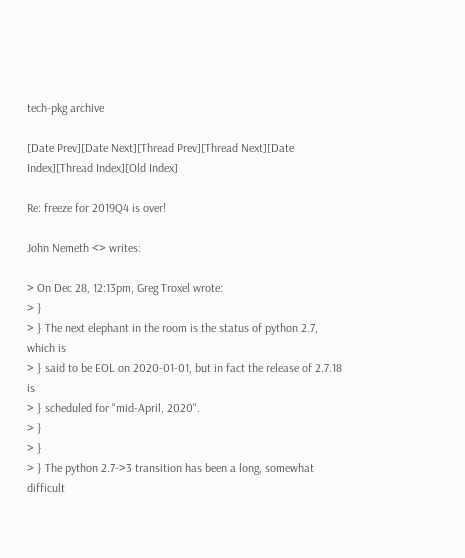tech-pkg archive

[Date Prev][Date Next][Thread Prev][Thread Next][Date Index][Thread Index][Old Index]

Re: freeze for 2019Q4 is over!

John Nemeth <> writes:

> On Dec 28, 12:13pm, Greg Troxel wrote:
> }
> } The next elephant in the room is the status of python 2.7, which is
> } said to be EOL on 2020-01-01, but in fact the release of 2.7.18 is
> } scheduled for "mid-April, 2020".
> }
> }
> } The python 2.7->3 transition has been a long, somewhat difficult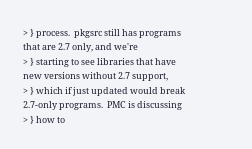> } process.  pkgsrc still has programs that are 2.7 only, and we're
> } starting to see libraries that have new versions without 2.7 support,
> } which if just updated would break 2.7-only programs.  PMC is discussing
> } how to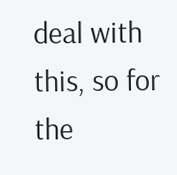deal with this, so for the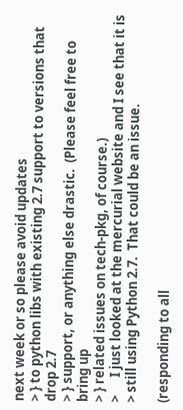next week or so please avoid updates
> } to python libs with existing 2.7 support to versions that drop 2.7
> } support, or anything else drastic.  (Please feel free to bring up
> } related issues on tech-pkg, of course.)
>      I just looked at the mercurial website and I see that it is
> still using Python 2.7.  That could be an issue.

(responding to all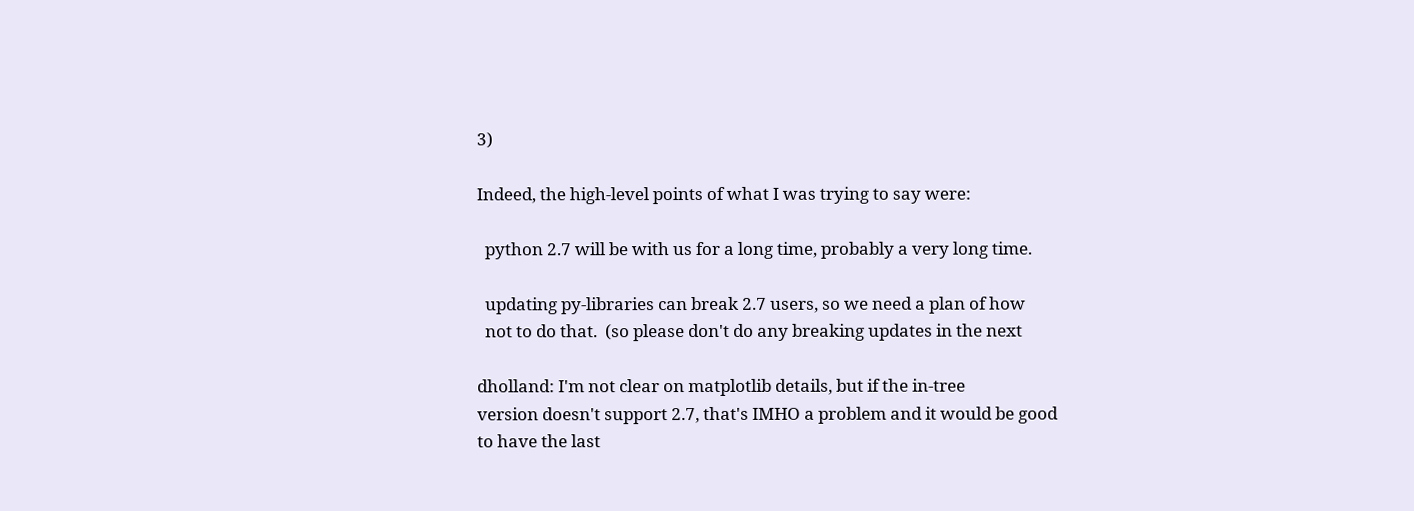3)

Indeed, the high-level points of what I was trying to say were:

  python 2.7 will be with us for a long time, probably a very long time.

  updating py-libraries can break 2.7 users, so we need a plan of how
  not to do that.  (so please don't do any breaking updates in the next

dholland: I'm not clear on matplotlib details, but if the in-tree
version doesn't support 2.7, that's IMHO a problem and it would be good
to have the last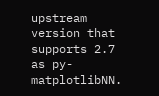upstream version that supports 2.7 as py-matplotlibNN.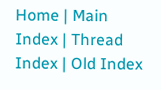Home | Main Index | Thread Index | Old Index